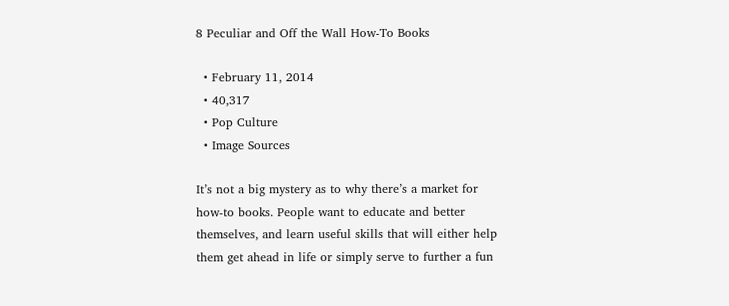8 Peculiar and Off the Wall How-To Books

  • February 11, 2014
  • 40,317
  • Pop Culture
  • Image Sources

It’s not a big mystery as to why there’s a market for how-to books. People want to educate and better themselves, and learn useful skills that will either help them get ahead in life or simply serve to further a fun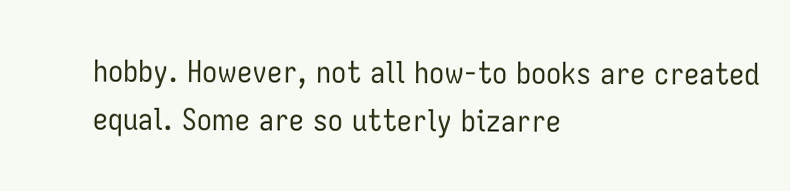hobby. However, not all how-to books are created equal. Some are so utterly bizarre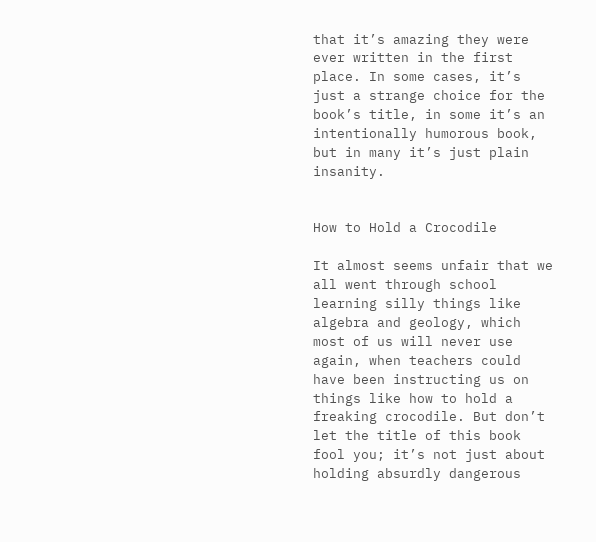that it’s amazing they were ever written in the first place. In some cases, it’s just a strange choice for the book’s title, in some it’s an intentionally humorous book, but in many it’s just plain insanity.


How to Hold a Crocodile

It almost seems unfair that we all went through school learning silly things like algebra and geology, which most of us will never use again, when teachers could have been instructing us on things like how to hold a freaking crocodile. But don’t let the title of this book fool you; it’s not just about holding absurdly dangerous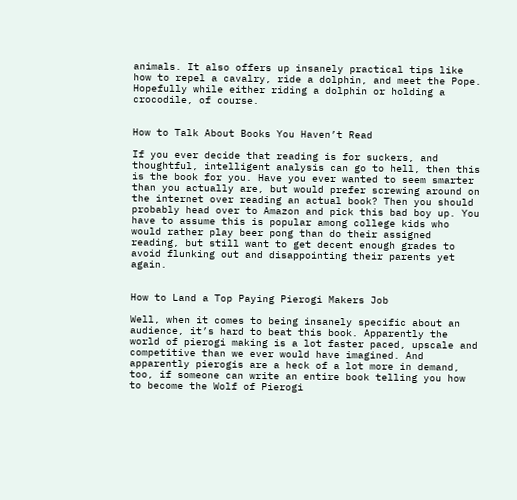animals. It also offers up insanely practical tips like how to repel a cavalry, ride a dolphin, and meet the Pope. Hopefully while either riding a dolphin or holding a crocodile, of course.


How to Talk About Books You Haven’t Read

If you ever decide that reading is for suckers, and thoughtful, intelligent analysis can go to hell, then this is the book for you. Have you ever wanted to seem smarter than you actually are, but would prefer screwing around on the internet over reading an actual book? Then you should probably head over to Amazon and pick this bad boy up. You have to assume this is popular among college kids who would rather play beer pong than do their assigned reading, but still want to get decent enough grades to avoid flunking out and disappointing their parents yet again.


How to Land a Top Paying Pierogi Makers Job

Well, when it comes to being insanely specific about an audience, it’s hard to beat this book. Apparently the world of pierogi making is a lot faster paced, upscale and competitive than we ever would have imagined. And apparently pierogis are a heck of a lot more in demand, too, if someone can write an entire book telling you how to become the Wolf of Pierogi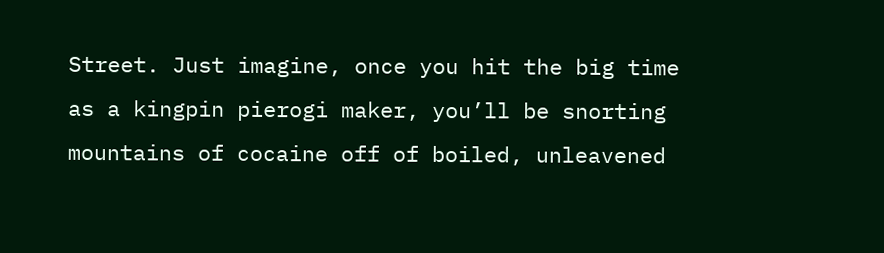Street. Just imagine, once you hit the big time as a kingpin pierogi maker, you’ll be snorting mountains of cocaine off of boiled, unleavened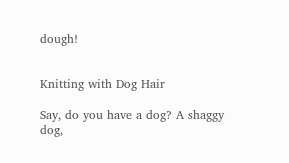dough!


Knitting with Dog Hair

Say, do you have a dog? A shaggy dog,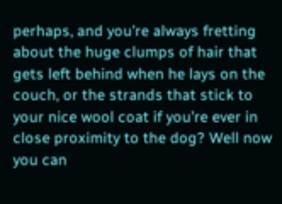perhaps, and you’re always fretting about the huge clumps of hair that gets left behind when he lays on the couch, or the strands that stick to your nice wool coat if you’re ever in close proximity to the dog? Well now you can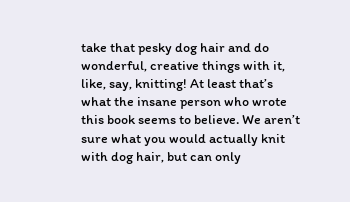take that pesky dog hair and do wonderful, creative things with it, like, say, knitting! At least that’s what the insane person who wrote this book seems to believe. We aren’t sure what you would actually knit with dog hair, but can only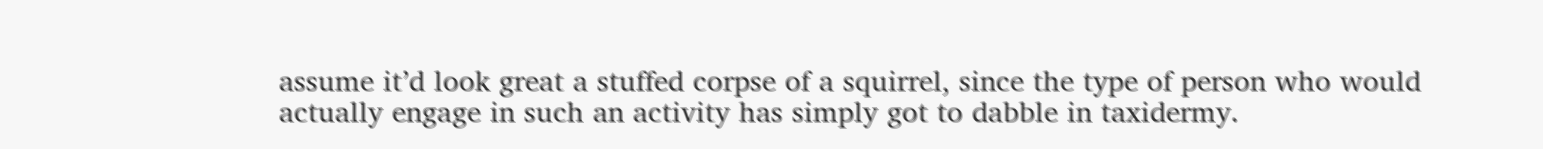assume it’d look great a stuffed corpse of a squirrel, since the type of person who would actually engage in such an activity has simply got to dabble in taxidermy.